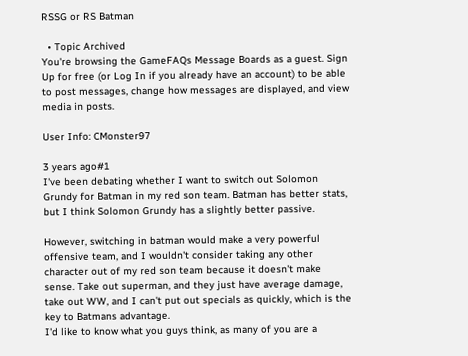RSSG or RS Batman

  • Topic Archived
You're browsing the GameFAQs Message Boards as a guest. Sign Up for free (or Log In if you already have an account) to be able to post messages, change how messages are displayed, and view media in posts.

User Info: CMonster97

3 years ago#1
I've been debating whether I want to switch out Solomon Grundy for Batman in my red son team. Batman has better stats, but I think Solomon Grundy has a slightly better passive.

However, switching in batman would make a very powerful offensive team, and I wouldn't consider taking any other character out of my red son team because it doesn't make sense. Take out superman, and they just have average damage, take out WW, and I can't put out specials as quickly, which is the key to Batmans advantage.
I'd like to know what you guys think, as many of you are a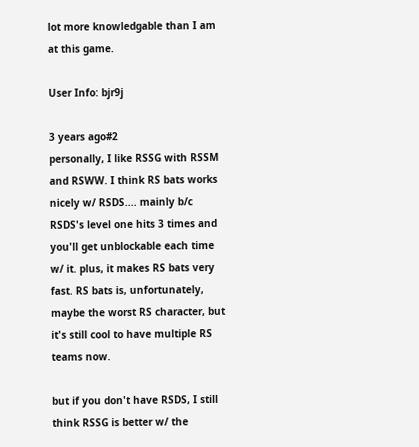lot more knowledgable than I am at this game.

User Info: bjr9j

3 years ago#2
personally, I like RSSG with RSSM and RSWW. I think RS bats works nicely w/ RSDS.... mainly b/c RSDS's level one hits 3 times and you'll get unblockable each time w/ it. plus, it makes RS bats very fast. RS bats is, unfortunately, maybe the worst RS character, but it's still cool to have multiple RS teams now.

but if you don't have RSDS, I still think RSSG is better w/ the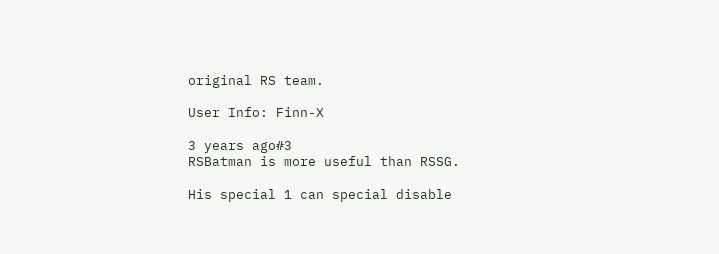original RS team.

User Info: Finn-X

3 years ago#3
RSBatman is more useful than RSSG.

His special 1 can special disable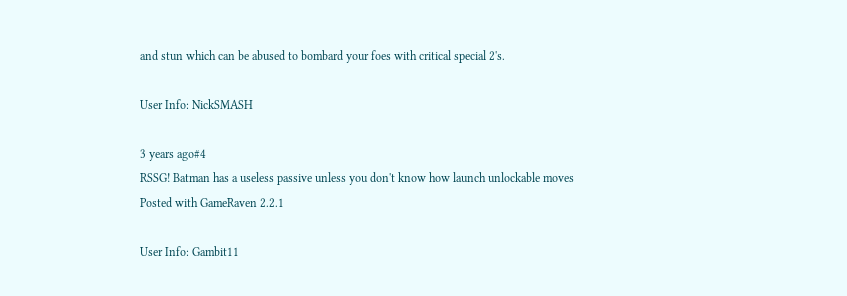and stun which can be abused to bombard your foes with critical special 2's.

User Info: NickSMASH

3 years ago#4
RSSG! Batman has a useless passive unless you don't know how launch unlockable moves
Posted with GameRaven 2.2.1

User Info: Gambit11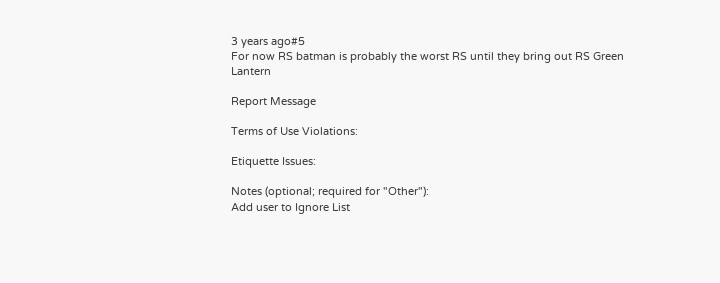3 years ago#5
For now RS batman is probably the worst RS until they bring out RS Green Lantern

Report Message

Terms of Use Violations:

Etiquette Issues:

Notes (optional; required for "Other"):
Add user to Ignore List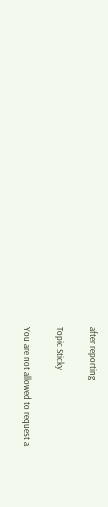after reporting

Topic Sticky

You are not allowed to request a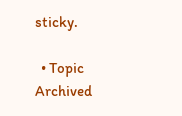sticky.

  • Topic Archived